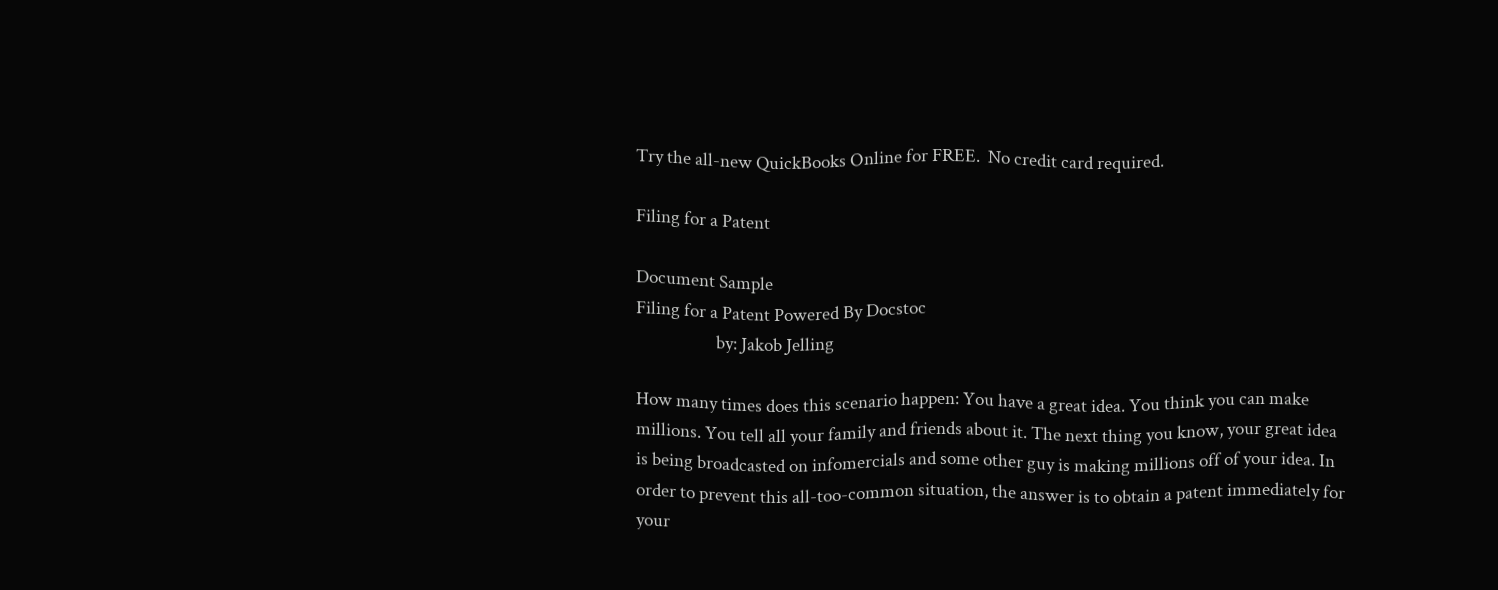Try the all-new QuickBooks Online for FREE.  No credit card required.

Filing for a Patent

Document Sample
Filing for a Patent Powered By Docstoc
                    by: Jakob Jelling

How many times does this scenario happen: You have a great idea. You think you can make
millions. You tell all your family and friends about it. The next thing you know, your great idea
is being broadcasted on infomercials and some other guy is making millions off of your idea. In
order to prevent this all-too-common situation, the answer is to obtain a patent immediately for
your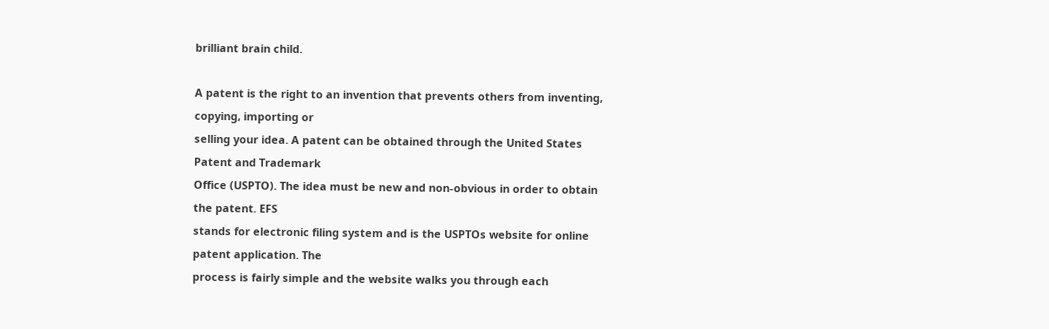brilliant brain child.

A patent is the right to an invention that prevents others from inventing, copying, importing or
selling your idea. A patent can be obtained through the United States Patent and Trademark
Office (USPTO). The idea must be new and non-obvious in order to obtain the patent. EFS
stands for electronic filing system and is the USPTOs website for online patent application. The
process is fairly simple and the website walks you through each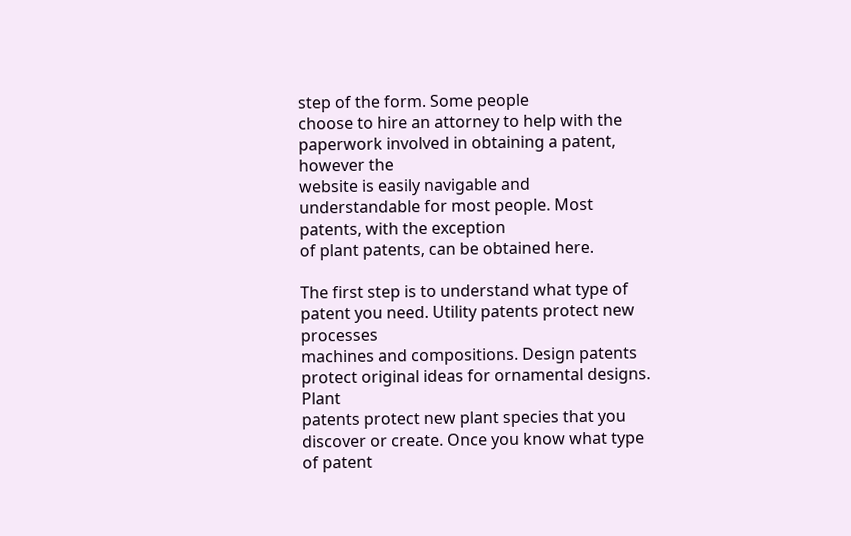step of the form. Some people
choose to hire an attorney to help with the paperwork involved in obtaining a patent, however the
website is easily navigable and understandable for most people. Most patents, with the exception
of plant patents, can be obtained here.

The first step is to understand what type of patent you need. Utility patents protect new processes
machines and compositions. Design patents protect original ideas for ornamental designs. Plant
patents protect new plant species that you discover or create. Once you know what type of patent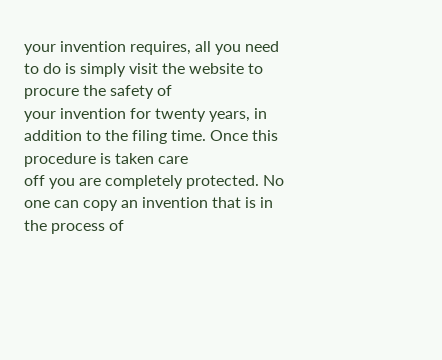your invention requires, all you need to do is simply visit the website to procure the safety of
your invention for twenty years, in addition to the filing time. Once this procedure is taken care
off you are completely protected. No one can copy an invention that is in the process of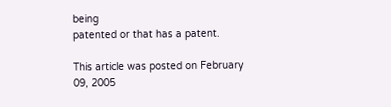being
patented or that has a patent.

This article was posted on February 09, 2005